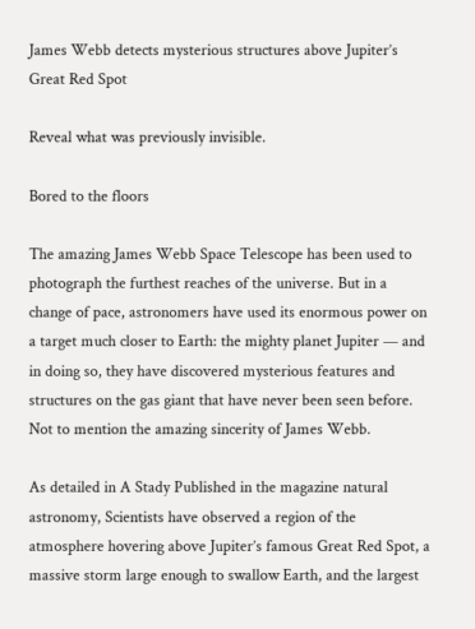James Webb detects mysterious structures above Jupiter’s Great Red Spot

Reveal what was previously invisible.

Bored to the floors

The amazing James Webb Space Telescope has been used to photograph the furthest reaches of the universe. But in a change of pace, astronomers have used its enormous power on a target much closer to Earth: the mighty planet Jupiter — and in doing so, they have discovered mysterious features and structures on the gas giant that have never been seen before. Not to mention the amazing sincerity of James Webb.

As detailed in A Stady Published in the magazine natural astronomy, Scientists have observed a region of the atmosphere hovering above Jupiter’s famous Great Red Spot, a massive storm large enough to swallow Earth, and the largest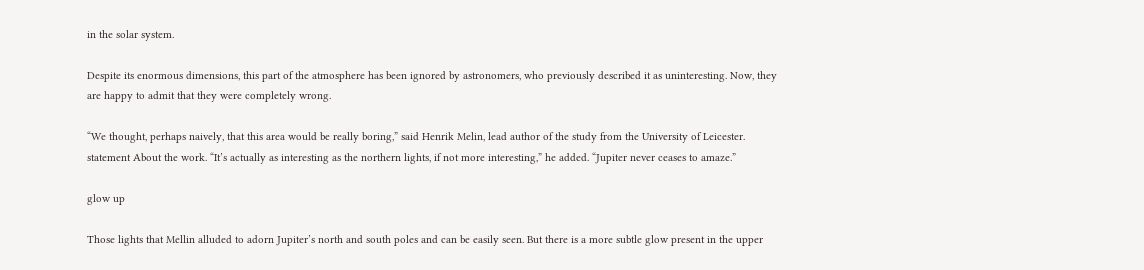in the solar system.

Despite its enormous dimensions, this part of the atmosphere has been ignored by astronomers, who previously described it as uninteresting. Now, they are happy to admit that they were completely wrong.

“We thought, perhaps naively, that this area would be really boring,” said Henrik Melin, lead author of the study from the University of Leicester. statement About the work. “It’s actually as interesting as the northern lights, if not more interesting,” he added. “Jupiter never ceases to amaze.”

glow up

Those lights that Mellin alluded to adorn Jupiter’s north and south poles and can be easily seen. But there is a more subtle glow present in the upper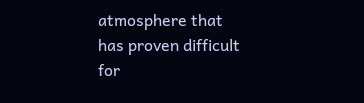atmosphere that has proven difficult for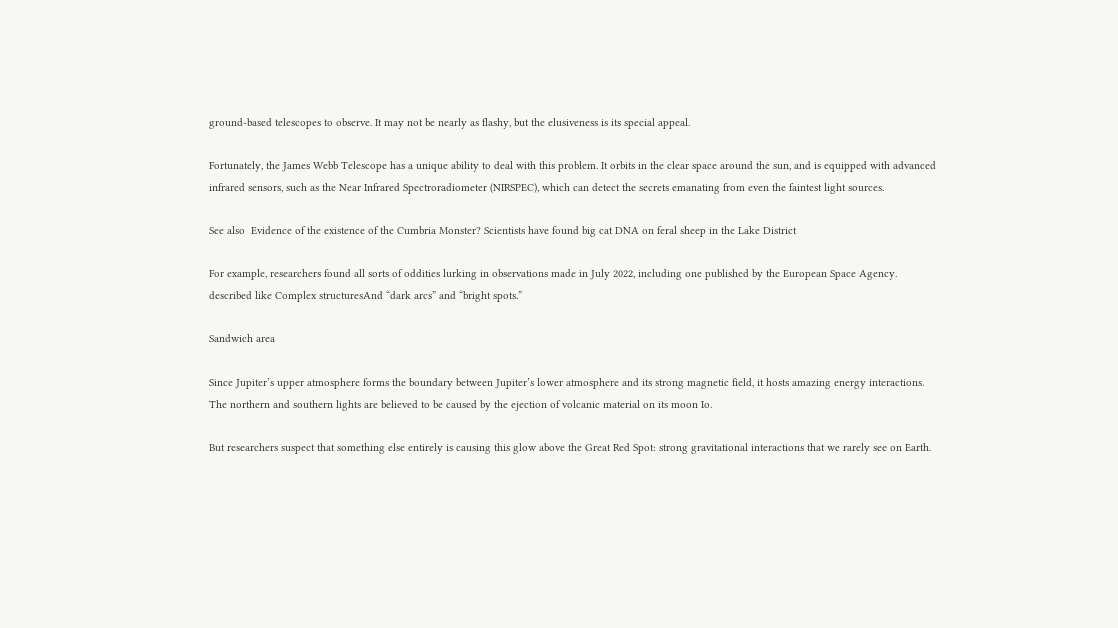ground-based telescopes to observe. It may not be nearly as flashy, but the elusiveness is its special appeal.

Fortunately, the James Webb Telescope has a unique ability to deal with this problem. It orbits in the clear space around the sun, and is equipped with advanced infrared sensors, such as the Near Infrared Spectroradiometer (NIRSPEC), which can detect the secrets emanating from even the faintest light sources.

See also  Evidence of the existence of the Cumbria Monster? Scientists have found big cat DNA on feral sheep in the Lake District

For example, researchers found all sorts of oddities lurking in observations made in July 2022, including one published by the European Space Agency. described like Complex structuresAnd “dark arcs” and “bright spots.”

Sandwich area

Since Jupiter’s upper atmosphere forms the boundary between Jupiter’s lower atmosphere and its strong magnetic field, it hosts amazing energy interactions. The northern and southern lights are believed to be caused by the ejection of volcanic material on its moon Io.

But researchers suspect that something else entirely is causing this glow above the Great Red Spot: strong gravitational interactions that we rarely see on Earth.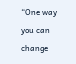“One way you can change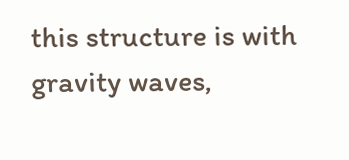this structure is with gravity waves,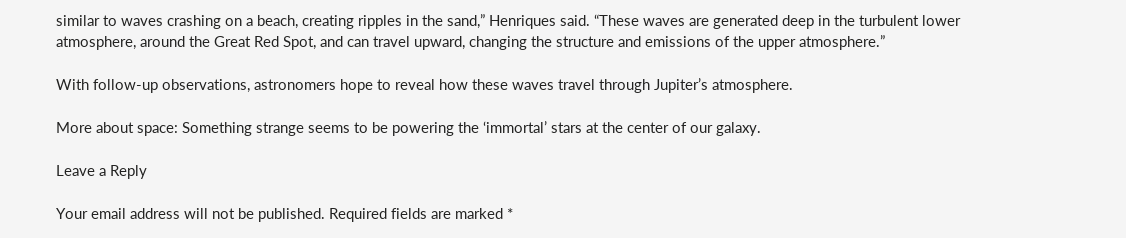similar to waves crashing on a beach, creating ripples in the sand,” Henriques said. “These waves are generated deep in the turbulent lower atmosphere, around the Great Red Spot, and can travel upward, changing the structure and emissions of the upper atmosphere.”

With follow-up observations, astronomers hope to reveal how these waves travel through Jupiter’s atmosphere.

More about space: Something strange seems to be powering the ‘immortal’ stars at the center of our galaxy.

Leave a Reply

Your email address will not be published. Required fields are marked *